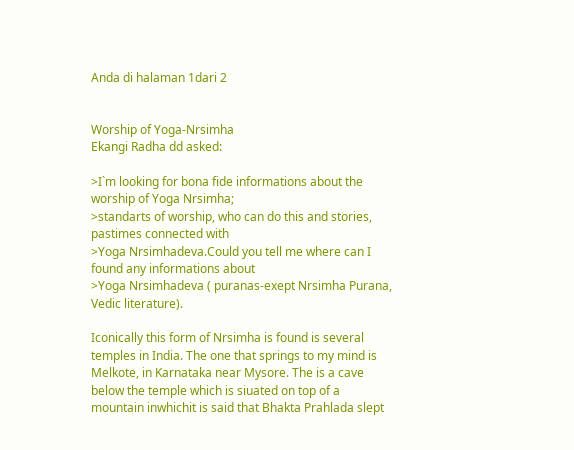Anda di halaman 1dari 2


Worship of Yoga-Nrsimha
Ekangi Radha dd asked:

>I`m looking for bona fide informations about the worship of Yoga Nrsimha;
>standarts of worship, who can do this and stories, pastimes connected with
>Yoga Nrsimhadeva.Could you tell me where can I found any informations about
>Yoga Nrsimhadeva ( puranas-exept Nrsimha Purana, Vedic literature).

Iconically this form of Nrsimha is found is several temples in India. The one that springs to my mind is
Melkote, in Karnataka near Mysore. The is a cave below the temple which is siuated on top of a
mountain inwhichit is said that Bhakta Prahlada slept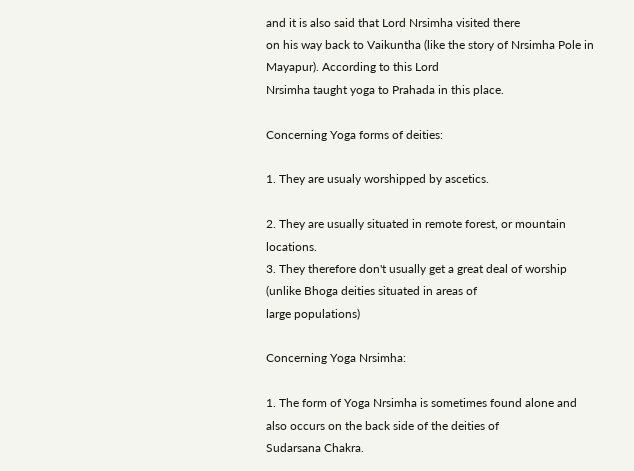and it is also said that Lord Nrsimha visited there
on his way back to Vaikuntha (like the story of Nrsimha Pole in Mayapur). According to this Lord
Nrsimha taught yoga to Prahada in this place.

Concerning Yoga forms of deities:

1. They are usualy worshipped by ascetics.

2. They are usually situated in remote forest, or mountain locations.
3. They therefore don't usually get a great deal of worship (unlike Bhoga deities situated in areas of
large populations)

Concerning Yoga Nrsimha:

1. The form of Yoga Nrsimha is sometimes found alone and also occurs on the back side of the deities of
Sudarsana Chakra.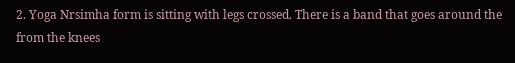2. Yoga Nrsimha form is sitting with legs crossed. There is a band that goes around the from the knees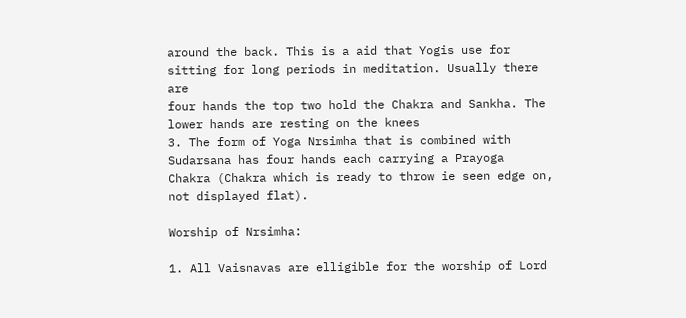around the back. This is a aid that Yogis use for sitting for long periods in meditation. Usually there are
four hands the top two hold the Chakra and Sankha. The lower hands are resting on the knees
3. The form of Yoga Nrsimha that is combined with Sudarsana has four hands each carrying a Prayoga
Chakra (Chakra which is ready to throw ie seen edge on, not displayed flat).

Worship of Nrsimha:

1. All Vaisnavas are elligible for the worship of Lord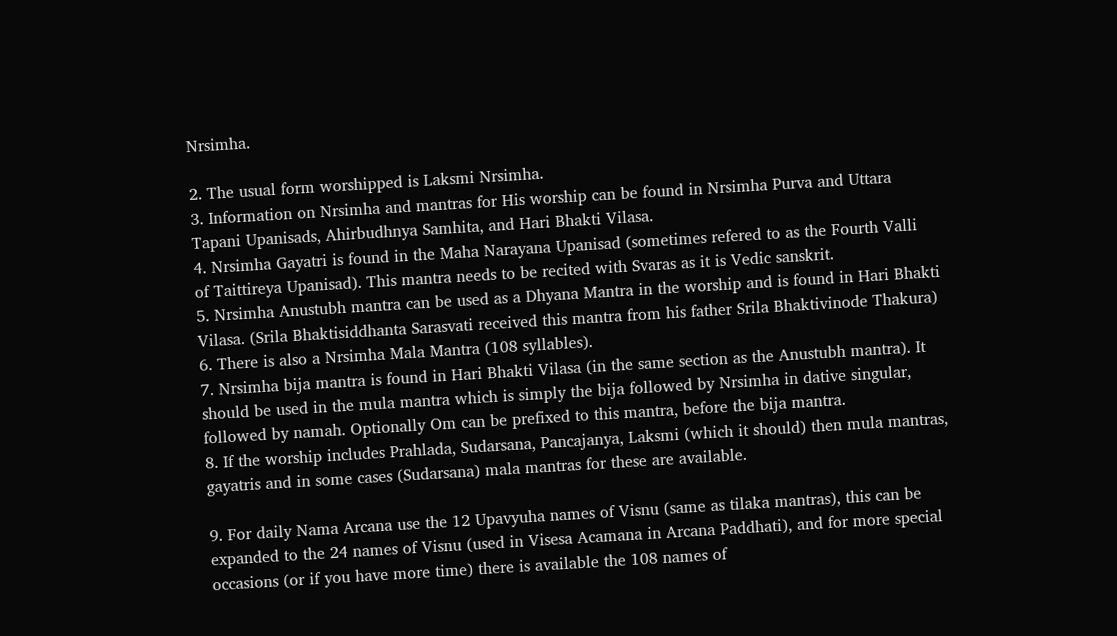Nrsimha.

2. The usual form worshipped is Laksmi Nrsimha.
3. Information on Nrsimha and mantras for His worship can be found in Nrsimha Purva and Uttara
Tapani Upanisads, Ahirbudhnya Samhita, and Hari Bhakti Vilasa.
4. Nrsimha Gayatri is found in the Maha Narayana Upanisad (sometimes refered to as the Fourth Valli
of Taittireya Upanisad). This mantra needs to be recited with Svaras as it is Vedic sanskrit.
5. Nrsimha Anustubh mantra can be used as a Dhyana Mantra in the worship and is found in Hari Bhakti
Vilasa. (Srila Bhaktisiddhanta Sarasvati received this mantra from his father Srila Bhaktivinode Thakura)
6. There is also a Nrsimha Mala Mantra (108 syllables).
7. Nrsimha bija mantra is found in Hari Bhakti Vilasa (in the same section as the Anustubh mantra). It
should be used in the mula mantra which is simply the bija followed by Nrsimha in dative singular,
followed by namah. Optionally Om can be prefixed to this mantra, before the bija mantra.
8. If the worship includes Prahlada, Sudarsana, Pancajanya, Laksmi (which it should) then mula mantras,
gayatris and in some cases (Sudarsana) mala mantras for these are available.

9. For daily Nama Arcana use the 12 Upavyuha names of Visnu (same as tilaka mantras), this can be
expanded to the 24 names of Visnu (used in Visesa Acamana in Arcana Paddhati), and for more special
occasions (or if you have more time) there is available the 108 names of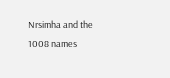Nrsimha and the 1008 names